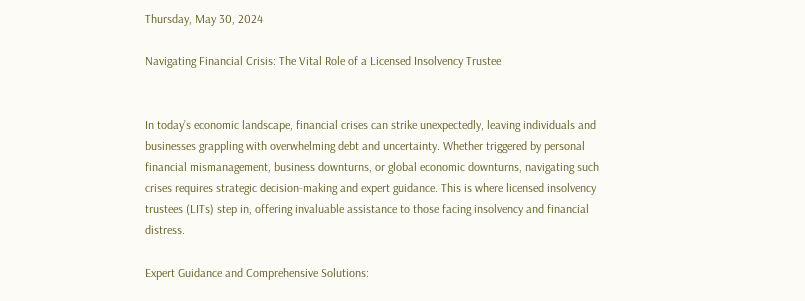Thursday, May 30, 2024

Navigating Financial Crisis: The Vital Role of a Licensed Insolvency Trustee


In today’s economic landscape, financial crises can strike unexpectedly, leaving individuals and businesses grappling with overwhelming debt and uncertainty. Whether triggered by personal financial mismanagement, business downturns, or global economic downturns, navigating such crises requires strategic decision-making and expert guidance. This is where licensed insolvency trustees (LITs) step in, offering invaluable assistance to those facing insolvency and financial distress.

Expert Guidance and Comprehensive Solutions: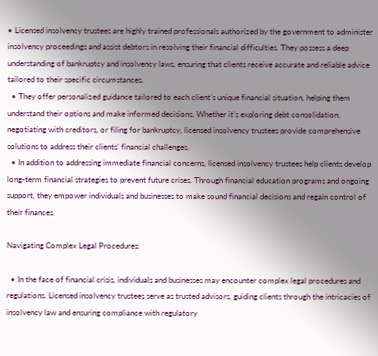• Licensed insolvency trustees are highly trained professionals authorized by the government to administer insolvency proceedings and assist debtors in resolving their financial difficulties. They possess a deep understanding of bankruptcy and insolvency laws, ensuring that clients receive accurate and reliable advice tailored to their specific circumstances.
  • They offer personalized guidance tailored to each client’s unique financial situation, helping them understand their options and make informed decisions. Whether it’s exploring debt consolidation, negotiating with creditors, or filing for bankruptcy, licensed insolvency trustees provide comprehensive solutions to address their clients’ financial challenges.
  • In addition to addressing immediate financial concerns, licensed insolvency trustees help clients develop long-term financial strategies to prevent future crises. Through financial education programs and ongoing support, they empower individuals and businesses to make sound financial decisions and regain control of their finances.

Navigating Complex Legal Procedures:

  • In the face of financial crisis, individuals and businesses may encounter complex legal procedures and regulations. Licensed insolvency trustees serve as trusted advisors, guiding clients through the intricacies of insolvency law and ensuring compliance with regulatory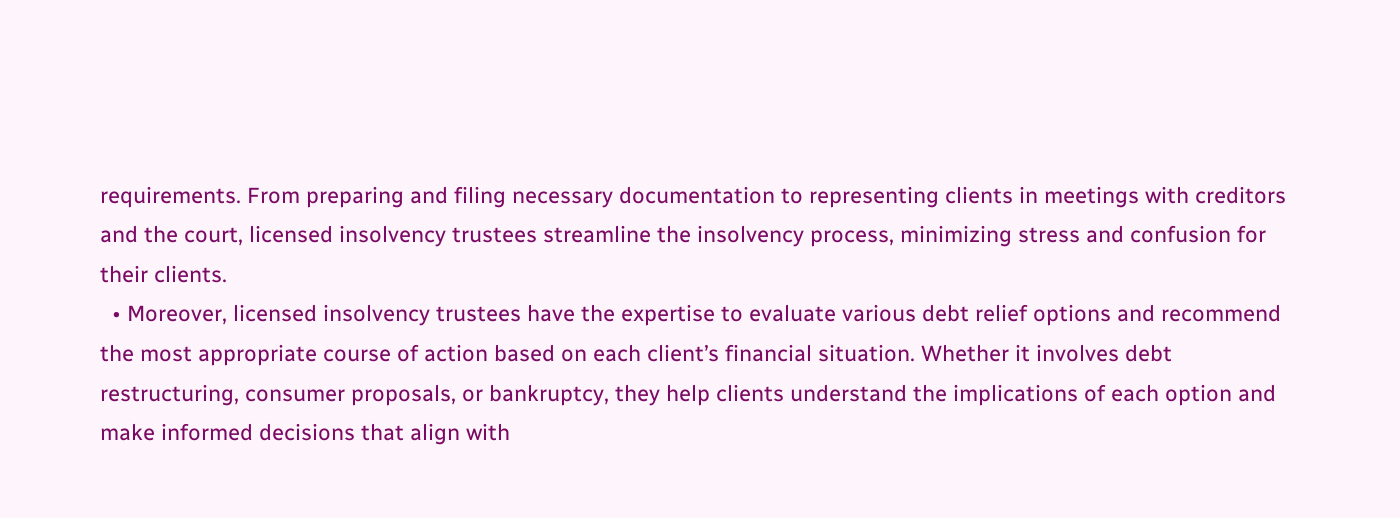requirements. From preparing and filing necessary documentation to representing clients in meetings with creditors and the court, licensed insolvency trustees streamline the insolvency process, minimizing stress and confusion for their clients.
  • Moreover, licensed insolvency trustees have the expertise to evaluate various debt relief options and recommend the most appropriate course of action based on each client’s financial situation. Whether it involves debt restructuring, consumer proposals, or bankruptcy, they help clients understand the implications of each option and make informed decisions that align with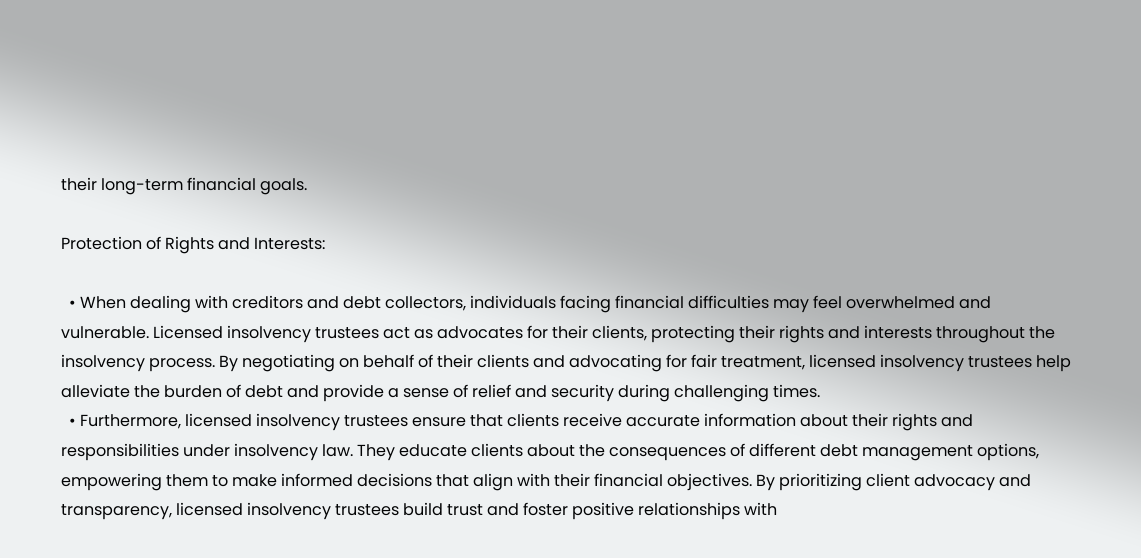their long-term financial goals.

Protection of Rights and Interests:

  • When dealing with creditors and debt collectors, individuals facing financial difficulties may feel overwhelmed and vulnerable. Licensed insolvency trustees act as advocates for their clients, protecting their rights and interests throughout the insolvency process. By negotiating on behalf of their clients and advocating for fair treatment, licensed insolvency trustees help alleviate the burden of debt and provide a sense of relief and security during challenging times.
  • Furthermore, licensed insolvency trustees ensure that clients receive accurate information about their rights and responsibilities under insolvency law. They educate clients about the consequences of different debt management options, empowering them to make informed decisions that align with their financial objectives. By prioritizing client advocacy and transparency, licensed insolvency trustees build trust and foster positive relationships with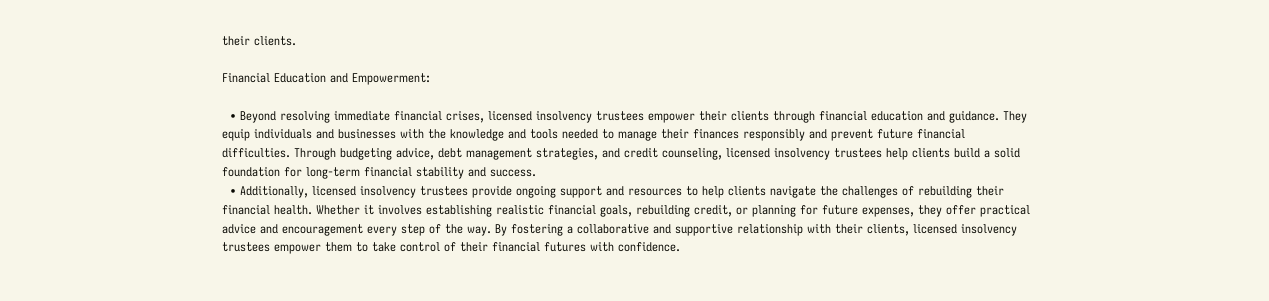their clients.

Financial Education and Empowerment:

  • Beyond resolving immediate financial crises, licensed insolvency trustees empower their clients through financial education and guidance. They equip individuals and businesses with the knowledge and tools needed to manage their finances responsibly and prevent future financial difficulties. Through budgeting advice, debt management strategies, and credit counseling, licensed insolvency trustees help clients build a solid foundation for long-term financial stability and success.
  • Additionally, licensed insolvency trustees provide ongoing support and resources to help clients navigate the challenges of rebuilding their financial health. Whether it involves establishing realistic financial goals, rebuilding credit, or planning for future expenses, they offer practical advice and encouragement every step of the way. By fostering a collaborative and supportive relationship with their clients, licensed insolvency trustees empower them to take control of their financial futures with confidence.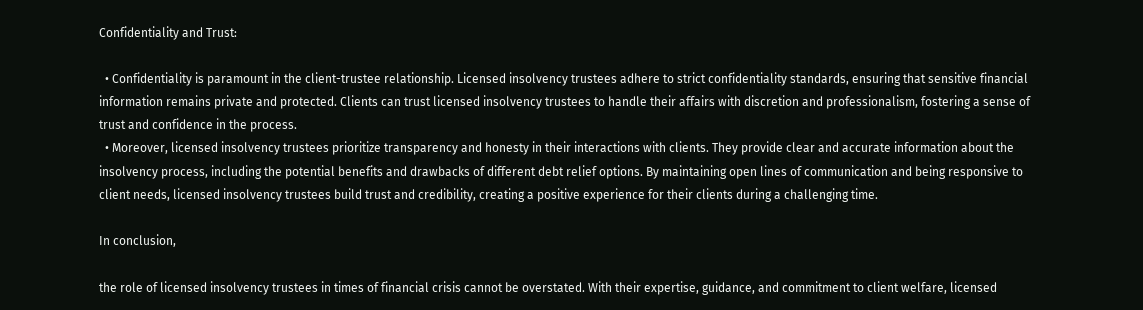Confidentiality and Trust:

  • Confidentiality is paramount in the client-trustee relationship. Licensed insolvency trustees adhere to strict confidentiality standards, ensuring that sensitive financial information remains private and protected. Clients can trust licensed insolvency trustees to handle their affairs with discretion and professionalism, fostering a sense of trust and confidence in the process.
  • Moreover, licensed insolvency trustees prioritize transparency and honesty in their interactions with clients. They provide clear and accurate information about the insolvency process, including the potential benefits and drawbacks of different debt relief options. By maintaining open lines of communication and being responsive to client needs, licensed insolvency trustees build trust and credibility, creating a positive experience for their clients during a challenging time.

In conclusion,

the role of licensed insolvency trustees in times of financial crisis cannot be overstated. With their expertise, guidance, and commitment to client welfare, licensed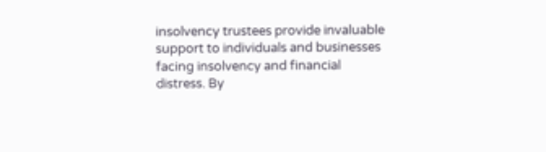insolvency trustees provide invaluable support to individuals and businesses facing insolvency and financial distress. By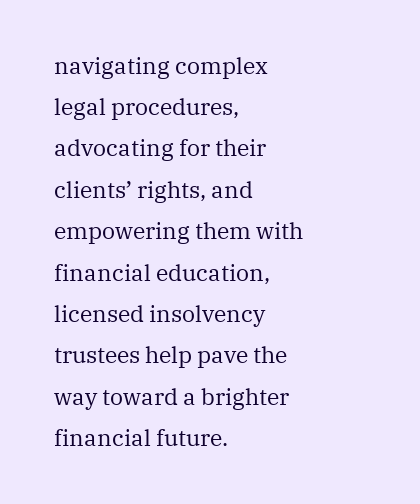navigating complex legal procedures, advocating for their clients’ rights, and empowering them with financial education, licensed insolvency trustees help pave the way toward a brighter financial future.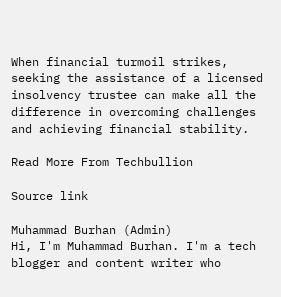When financial turmoil strikes, seeking the assistance of a licensed insolvency trustee can make all the difference in overcoming challenges and achieving financial stability.

Read More From Techbullion

Source link

Muhammad Burhan (Admin)
Hi, I'm Muhammad Burhan. I'm a tech blogger and content writer who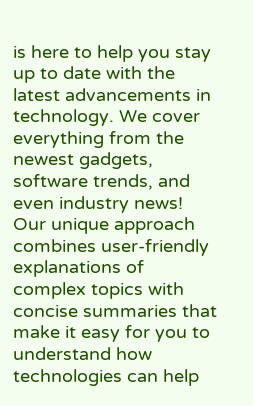is here to help you stay up to date with the latest advancements in technology. We cover everything from the newest gadgets, software trends, and even industry news! Our unique approach combines user-friendly explanations of complex topics with concise summaries that make it easy for you to understand how technologies can help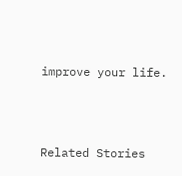improve your life.



Related Stories